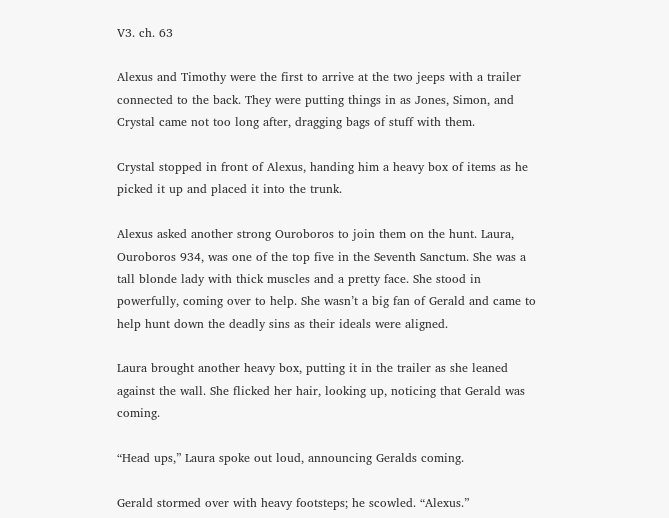V3. ch. 63

Alexus and Timothy were the first to arrive at the two jeeps with a trailer connected to the back. They were putting things in as Jones, Simon, and Crystal came not too long after, dragging bags of stuff with them.

Crystal stopped in front of Alexus, handing him a heavy box of items as he picked it up and placed it into the trunk.

Alexus asked another strong Ouroboros to join them on the hunt. Laura, Ouroboros 934, was one of the top five in the Seventh Sanctum. She was a tall blonde lady with thick muscles and a pretty face. She stood in powerfully, coming over to help. She wasn’t a big fan of Gerald and came to help hunt down the deadly sins as their ideals were aligned.

Laura brought another heavy box, putting it in the trailer as she leaned against the wall. She flicked her hair, looking up, noticing that Gerald was coming.

“Head ups,” Laura spoke out loud, announcing Geralds coming.

Gerald stormed over with heavy footsteps; he scowled. “Alexus.”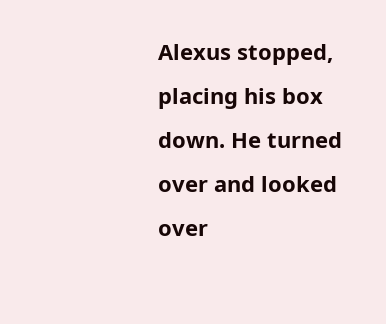Alexus stopped, placing his box down. He turned over and looked over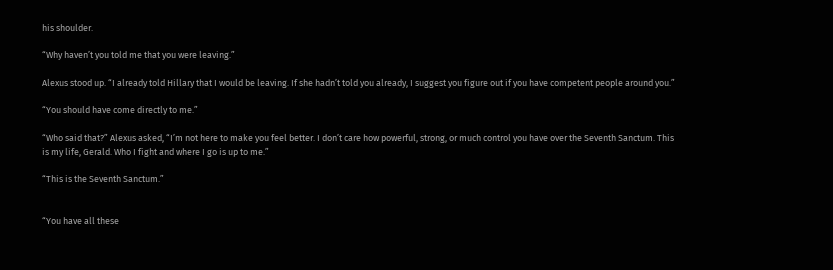his shoulder.

“Why haven’t you told me that you were leaving.”

Alexus stood up. “I already told Hillary that I would be leaving. If she hadn’t told you already, I suggest you figure out if you have competent people around you.”

“You should have come directly to me.”

“Who said that?” Alexus asked, “I’m not here to make you feel better. I don’t care how powerful, strong, or much control you have over the Seventh Sanctum. This is my life, Gerald. Who I fight and where I go is up to me.”

“This is the Seventh Sanctum.”


“You have all these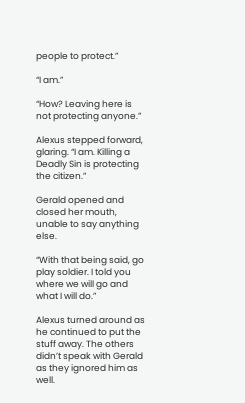people to protect.”

“I am.”

“How? Leaving here is not protecting anyone.”

Alexus stepped forward, glaring. “I am. Killing a Deadly Sin is protecting the citizen.”

Gerald opened and closed her mouth, unable to say anything else.

“With that being said, go play soldier. I told you where we will go and what I will do.”

Alexus turned around as he continued to put the stuff away. The others didn’t speak with Gerald as they ignored him as well.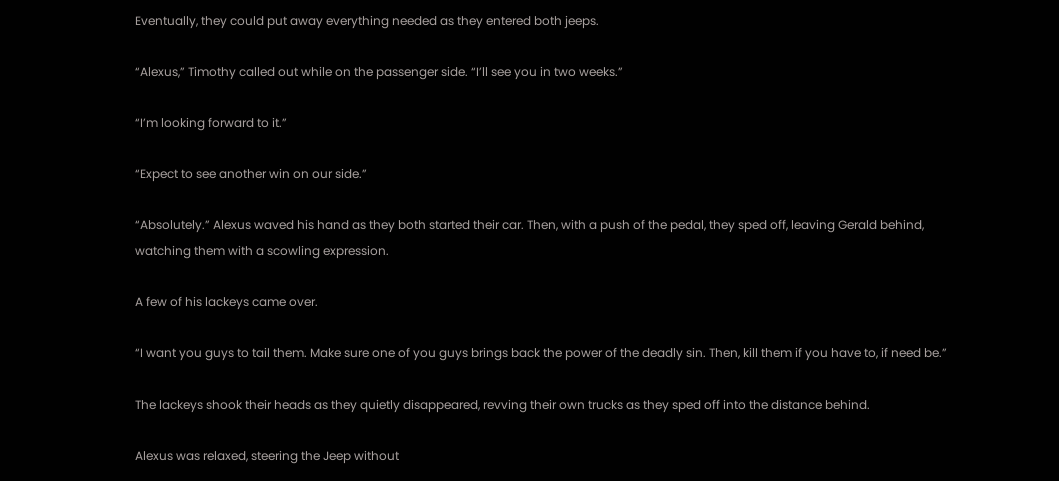Eventually, they could put away everything needed as they entered both jeeps.

“Alexus,” Timothy called out while on the passenger side. “I’ll see you in two weeks.”

“I’m looking forward to it.”

“Expect to see another win on our side.”

“Absolutely.” Alexus waved his hand as they both started their car. Then, with a push of the pedal, they sped off, leaving Gerald behind, watching them with a scowling expression.

A few of his lackeys came over.

“I want you guys to tail them. Make sure one of you guys brings back the power of the deadly sin. Then, kill them if you have to, if need be.”

The lackeys shook their heads as they quietly disappeared, revving their own trucks as they sped off into the distance behind.

Alexus was relaxed, steering the Jeep without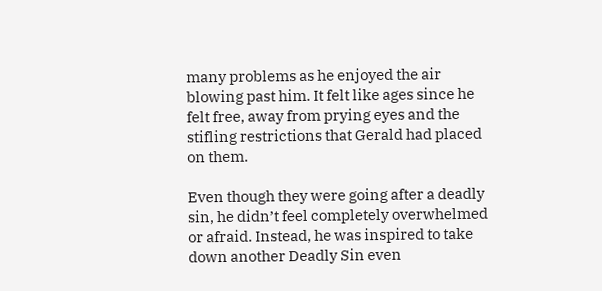many problems as he enjoyed the air blowing past him. It felt like ages since he felt free, away from prying eyes and the stifling restrictions that Gerald had placed on them.

Even though they were going after a deadly sin, he didn’t feel completely overwhelmed or afraid. Instead, he was inspired to take down another Deadly Sin even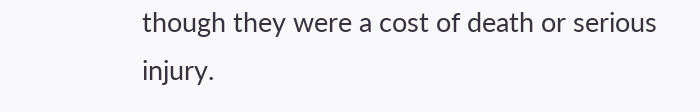though they were a cost of death or serious injury.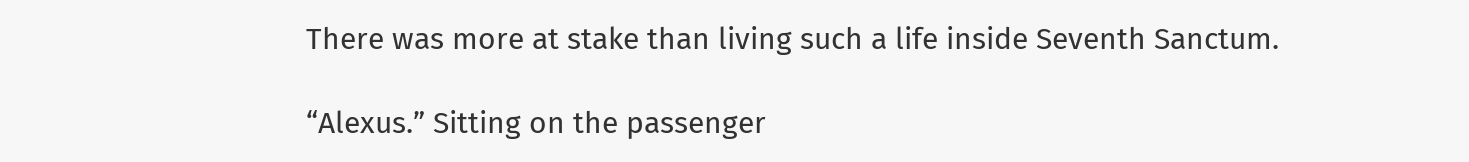There was more at stake than living such a life inside Seventh Sanctum.

“Alexus.” Sitting on the passenger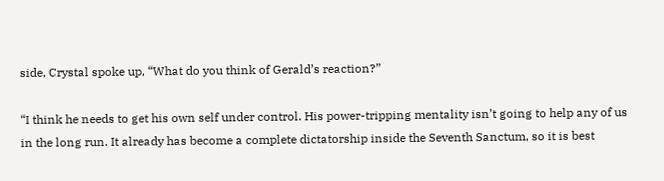side, Crystal spoke up, “What do you think of Gerald’s reaction?”

“I think he needs to get his own self under control. His power-tripping mentality isn’t going to help any of us in the long run. It already has become a complete dictatorship inside the Seventh Sanctum, so it is best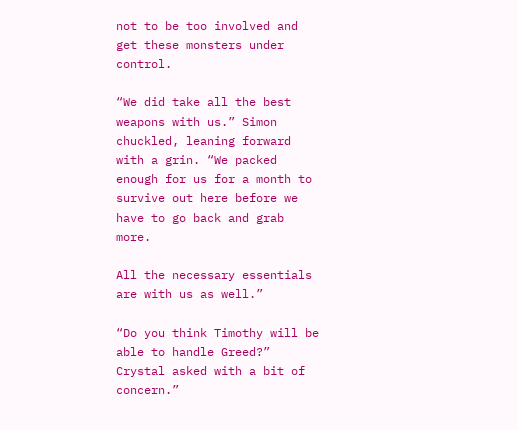not to be too involved and get these monsters under control.

“We did take all the best weapons with us.” Simon chuckled, leaning forward with a grin. “We packed enough for us for a month to survive out here before we have to go back and grab more.

All the necessary essentials are with us as well.”

“Do you think Timothy will be able to handle Greed?” Crystal asked with a bit of concern.”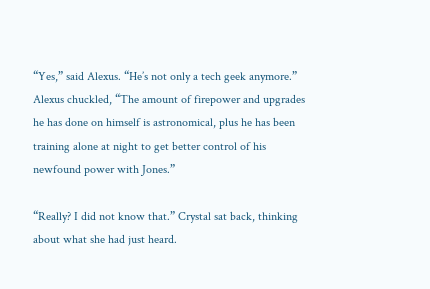“Yes,” said Alexus. “He’s not only a tech geek anymore.” Alexus chuckled, “The amount of firepower and upgrades he has done on himself is astronomical, plus he has been training alone at night to get better control of his newfound power with Jones.”

“Really? I did not know that.” Crystal sat back, thinking about what she had just heard.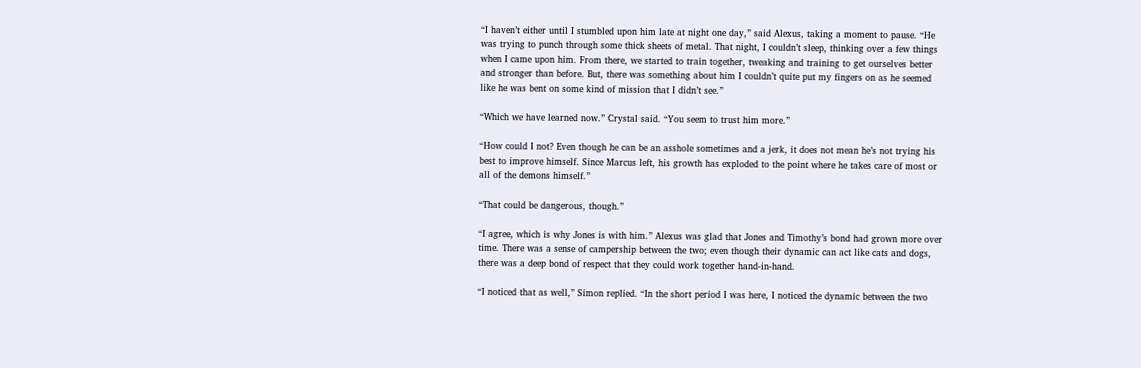“I haven’t either until I stumbled upon him late at night one day,” said Alexus, taking a moment to pause. “He was trying to punch through some thick sheets of metal. That night, I couldn’t sleep, thinking over a few things when I came upon him. From there, we started to train together, tweaking and training to get ourselves better and stronger than before. But, there was something about him I couldn’t quite put my fingers on as he seemed like he was bent on some kind of mission that I didn’t see.”

“Which we have learned now.” Crystal said. “You seem to trust him more.”

“How could I not? Even though he can be an asshole sometimes and a jerk, it does not mean he’s not trying his best to improve himself. Since Marcus left, his growth has exploded to the point where he takes care of most or all of the demons himself.”

“That could be dangerous, though.”

“I agree, which is why Jones is with him.” Alexus was glad that Jones and Timothy’s bond had grown more over time. There was a sense of campership between the two; even though their dynamic can act like cats and dogs, there was a deep bond of respect that they could work together hand-in-hand.

“I noticed that as well,” Simon replied. “In the short period I was here, I noticed the dynamic between the two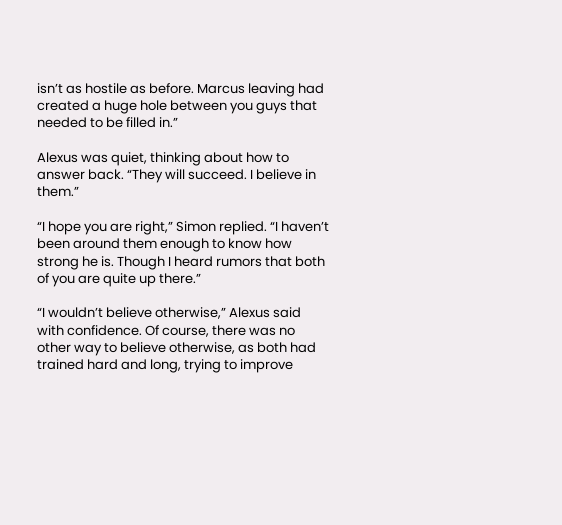isn’t as hostile as before. Marcus leaving had created a huge hole between you guys that needed to be filled in.”

Alexus was quiet, thinking about how to answer back. “They will succeed. I believe in them.”

“I hope you are right,” Simon replied. “I haven’t been around them enough to know how strong he is. Though I heard rumors that both of you are quite up there.”

“I wouldn’t believe otherwise,” Alexus said with confidence. Of course, there was no other way to believe otherwise, as both had trained hard and long, trying to improve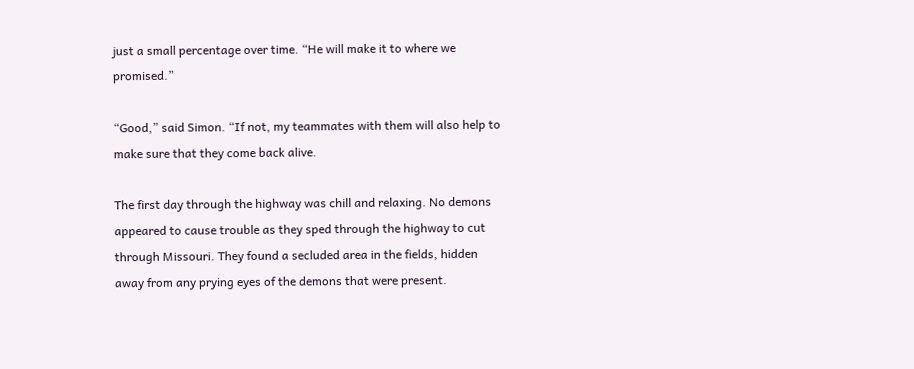just a small percentage over time. “He will make it to where we promised.”

“Good,” said Simon. “If not, my teammates with them will also help to make sure that they come back alive.

The first day through the highway was chill and relaxing. No demons appeared to cause trouble as they sped through the highway to cut through Missouri. They found a secluded area in the fields, hidden away from any prying eyes of the demons that were present.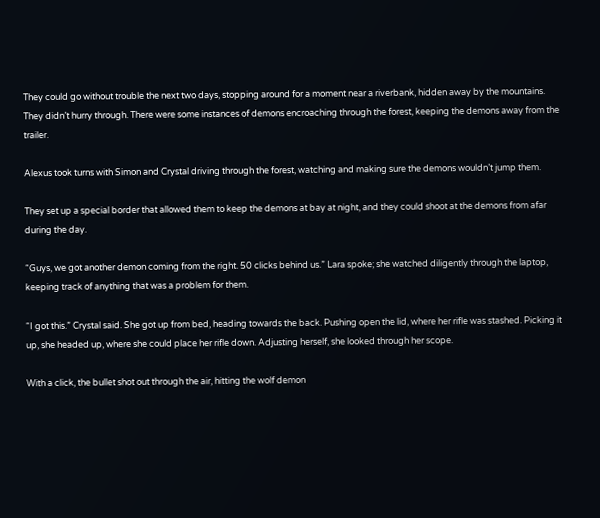They could go without trouble the next two days, stopping around for a moment near a riverbank, hidden away by the mountains. They didn’t hurry through. There were some instances of demons encroaching through the forest, keeping the demons away from the trailer.

Alexus took turns with Simon and Crystal driving through the forest, watching and making sure the demons wouldn’t jump them.

They set up a special border that allowed them to keep the demons at bay at night, and they could shoot at the demons from afar during the day.

“Guys, we got another demon coming from the right. 50 clicks behind us.” Lara spoke; she watched diligently through the laptop, keeping track of anything that was a problem for them.

“I got this.” Crystal said. She got up from bed, heading towards the back. Pushing open the lid, where her rifle was stashed. Picking it up, she headed up, where she could place her rifle down. Adjusting herself, she looked through her scope.

With a click, the bullet shot out through the air, hitting the wolf demon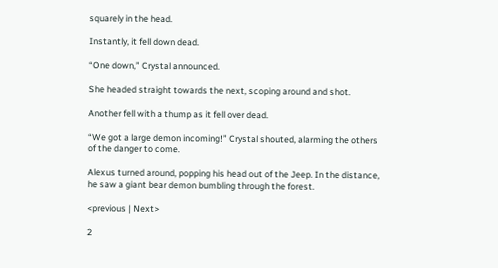squarely in the head.

Instantly, it fell down dead.

“One down,” Crystal announced.

She headed straight towards the next, scoping around and shot.

Another fell with a thump as it fell over dead.

“We got a large demon incoming!” Crystal shouted, alarming the others of the danger to come.

Alexus turned around, popping his head out of the Jeep. In the distance, he saw a giant bear demon bumbling through the forest.

<previous | Next>

2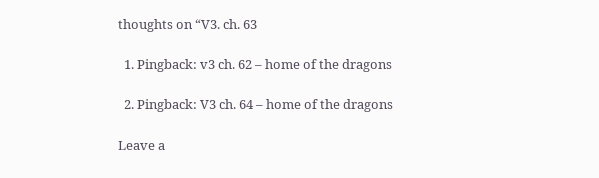thoughts on “V3. ch. 63

  1. Pingback: v3 ch. 62 – home of the dragons

  2. Pingback: V3 ch. 64 – home of the dragons

Leave a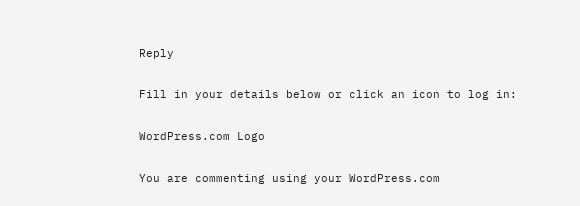Reply

Fill in your details below or click an icon to log in:

WordPress.com Logo

You are commenting using your WordPress.com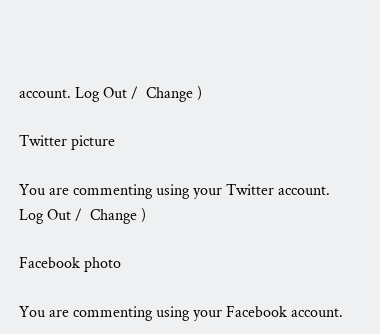account. Log Out /  Change )

Twitter picture

You are commenting using your Twitter account. Log Out /  Change )

Facebook photo

You are commenting using your Facebook account.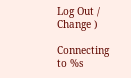Log Out /  Change )

Connecting to %s